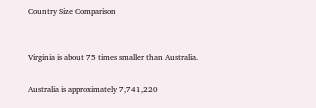Country Size Comparison


Virginia is about 75 times smaller than Australia.

Australia is approximately 7,741,220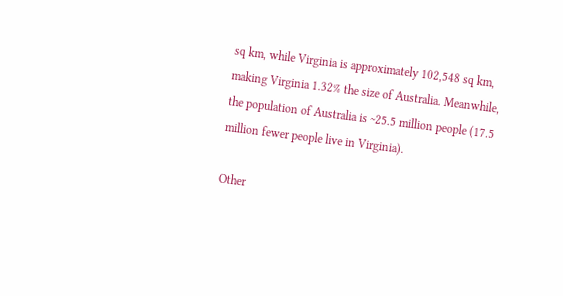sq km, while Virginia is approximately 102,548 sq km, making Virginia 1.32% the size of Australia. Meanwhile, the population of Australia is ~25.5 million people (17.5 million fewer people live in Virginia).

Other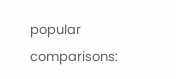popular comparisons: